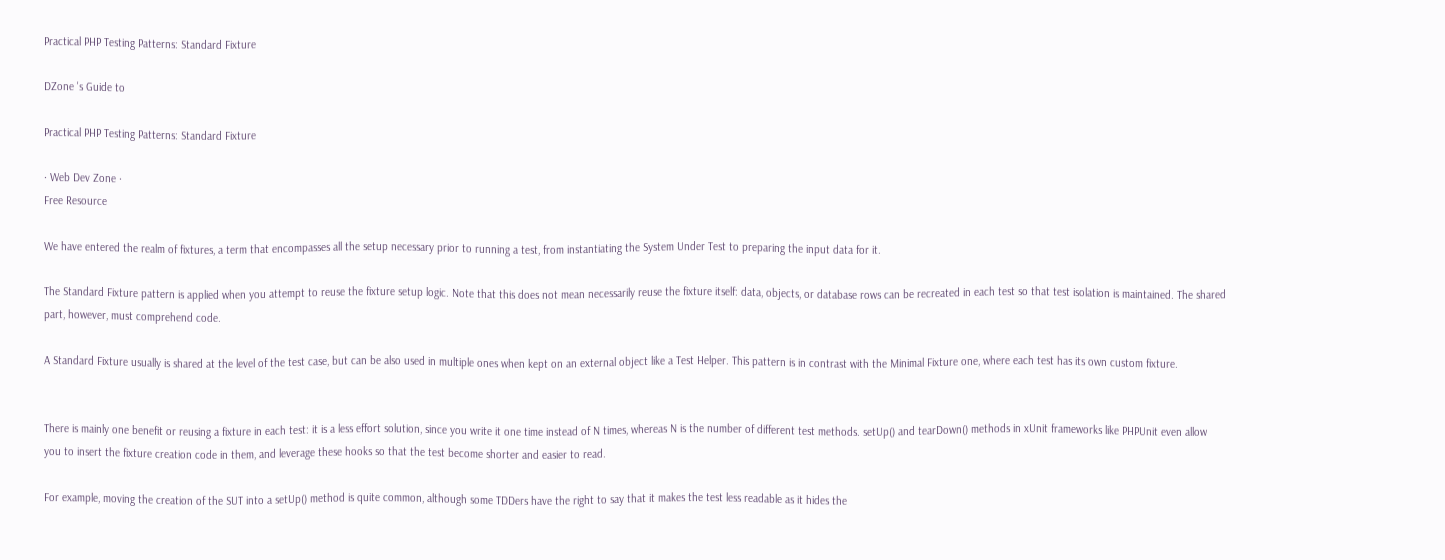Practical PHP Testing Patterns: Standard Fixture

DZone 's Guide to

Practical PHP Testing Patterns: Standard Fixture

· Web Dev Zone ·
Free Resource

We have entered the realm of fixtures, a term that encompasses all the setup necessary prior to running a test, from instantiating the System Under Test to preparing the input data for it.

The Standard Fixture pattern is applied when you attempt to reuse the fixture setup logic. Note that this does not mean necessarily reuse the fixture itself: data, objects, or database rows can be recreated in each test so that test isolation is maintained. The shared part, however, must comprehend code.

A Standard Fixture usually is shared at the level of the test case, but can be also used in multiple ones when kept on an external object like a Test Helper. This pattern is in contrast with the Minimal Fixture one, where each test has its own custom fixture.


There is mainly one benefit or reusing a fixture in each test: it is a less effort solution, since you write it one time instead of N times, whereas N is the number of different test methods. setUp() and tearDown() methods in xUnit frameworks like PHPUnit even allow you to insert the fixture creation code in them, and leverage these hooks so that the test become shorter and easier to read.

For example, moving the creation of the SUT into a setUp() method is quite common, although some TDDers have the right to say that it makes the test less readable as it hides the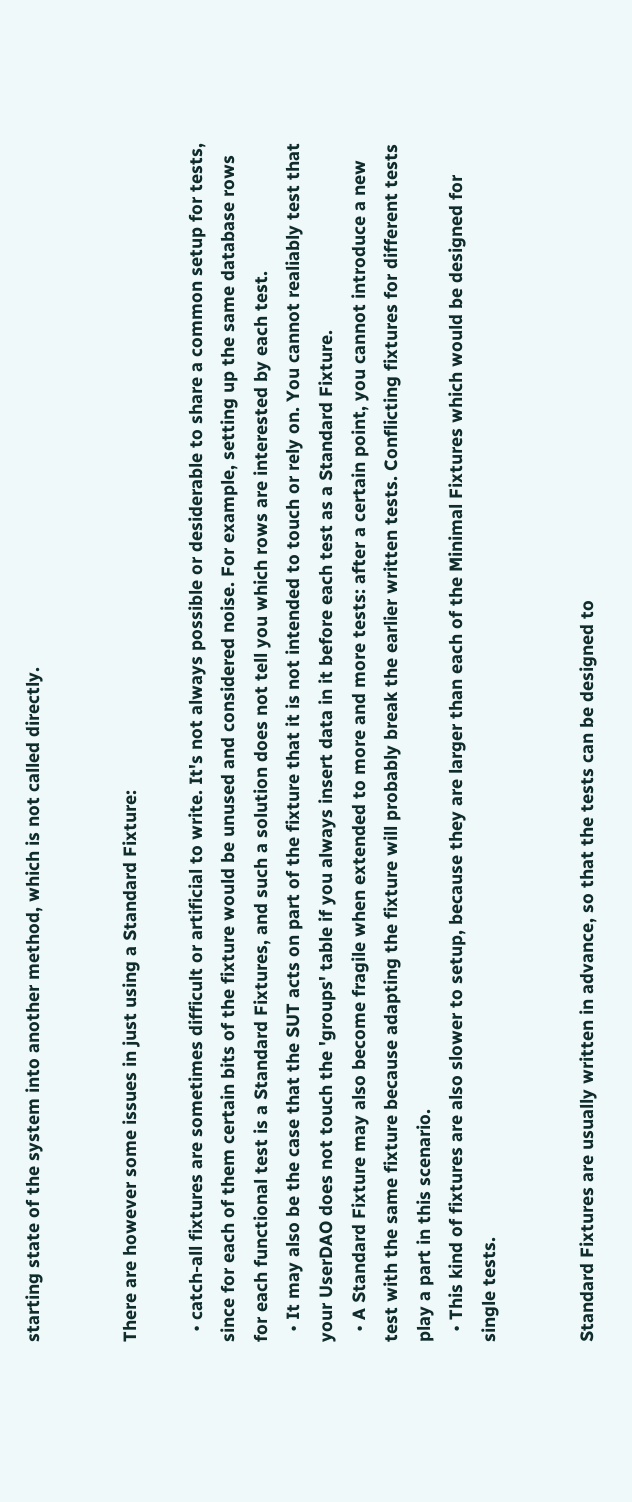starting state of the system into another method, which is not called directly.


There are however some issues in just using a Standard Fixture:

  • catch-all fixtures are sometimes difficult or artificial to write. It's not always possible or desiderable to share a common setup for tests, since for each of them certain bits of the fixture would be unused and considered noise. For example, setting up the same database rows for each functional test is a Standard Fixtures, and such a solution does not tell you which rows are interested by each test.
  • It may also be the case that the SUT acts on part of the fixture that it is not intended to touch or rely on. You cannot realiably test that your UserDAO does not touch the 'groups' table if you always insert data in it before each test as a Standard Fixture.
  • A Standard Fixture may also become fragile when extended to more and more tests: after a certain point, you cannot introduce a new test with the same fixture because adapting the fixture will probably break the earlier written tests. Conflicting fixtures for different tests play a part in this scenario.
  • This kind of fixtures are also slower to setup, because they are larger than each of the Minimal Fixtures which would be designed for single tests.


Standard Fixtures are usually written in advance, so that the tests can be designed to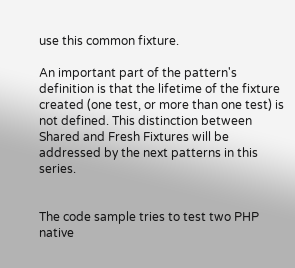use this common fixture.

An important part of the pattern's definition is that the lifetime of the fixture created (one test, or more than one test) is not defined. This distinction between Shared and Fresh Fixtures will be addressed by the next patterns in this series.


The code sample tries to test two PHP native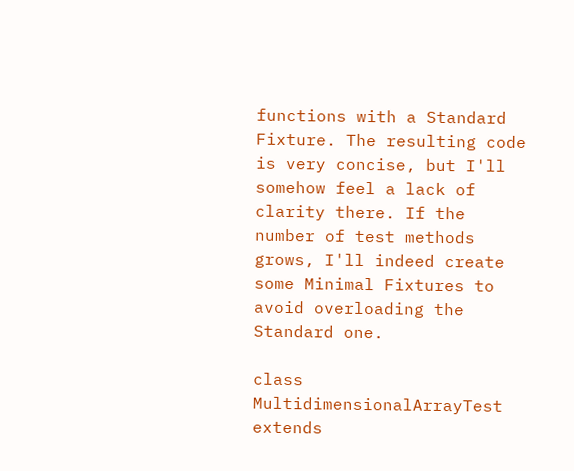functions with a Standard Fixture. The resulting code is very concise, but I'll somehow feel a lack of clarity there. If the number of test methods grows, I'll indeed create some Minimal Fixtures to avoid overloading the Standard one.

class MultidimensionalArrayTest extends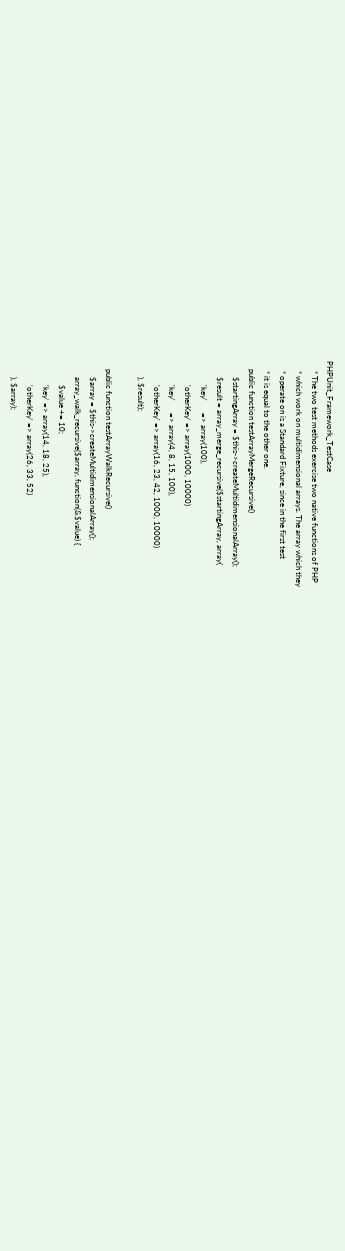PHPUnit_Framework_TestCase
     * The two test methods exercise two native functions of PHP
     * which work on multidimensional arrays. The array which they
     * operate on is a Standard Fixture, since in the first test
     * it is equal to the other one.
    public function testArrayMergeRecursive()
        $startingArray = $this->createMultidimensionalArray();
        $result = array_merge_recursive($startingArray, array(
            'key'      => array(100),
            'otherKey' => array(1000, 10000)
            'key'      => array(4, 8, 15, 100),
            'otherKey' => array(16, 23, 42, 1000, 10000)
        ), $result);

    public function testArrayWalkRecursive()
        $array = $this->createMultidimensionalArray();
        array_walk_recursive($array, function(&$value) {
            $value += 10;
            'key' => array(14, 18, 25),
            'otherKey' => array(26, 33, 52)
        ), $array);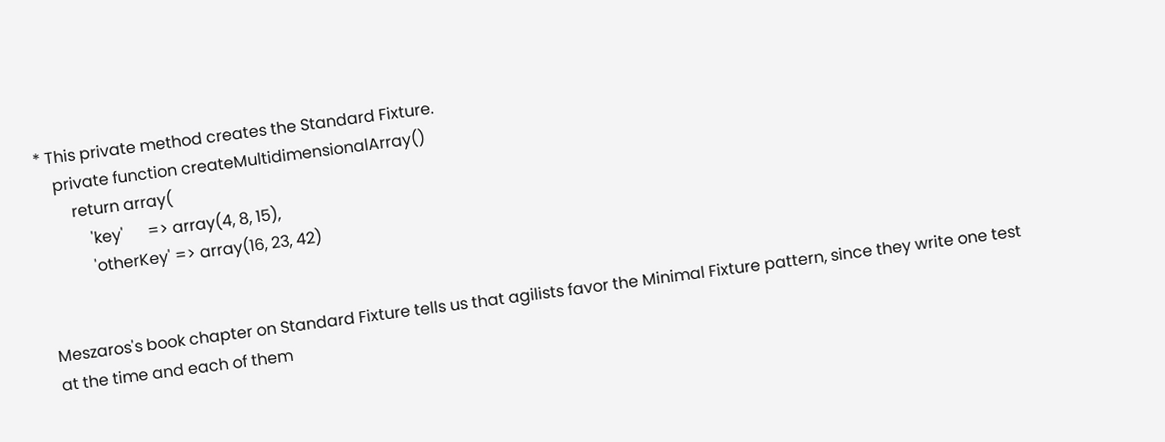* This private method creates the Standard Fixture.
    private function createMultidimensionalArray()
        return array(
            'key'      => array(4, 8, 15),
            'otherKey' => array(16, 23, 42)


Meszaros's book chapter on Standard Fixture tells us that agilists favor the Minimal Fixture pattern, since they write one test at the time and each of them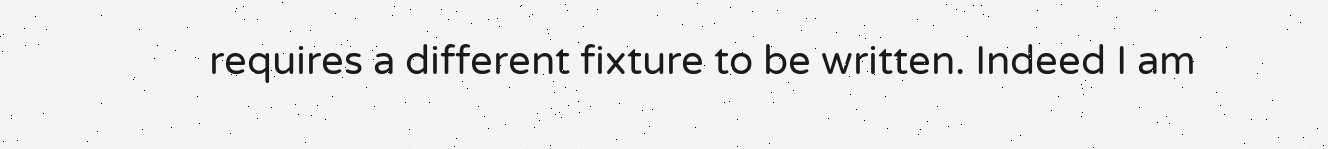requires a different fixture to be written. Indeed I am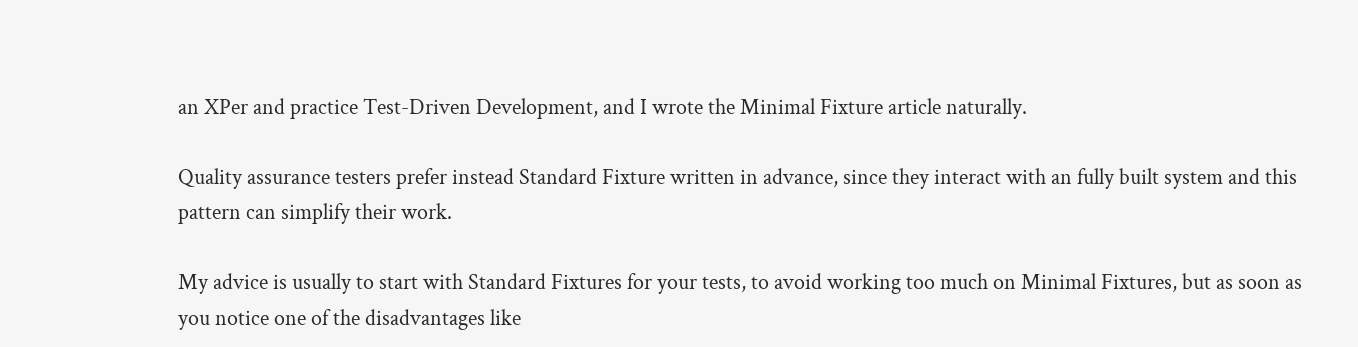an XPer and practice Test-Driven Development, and I wrote the Minimal Fixture article naturally.

Quality assurance testers prefer instead Standard Fixture written in advance, since they interact with an fully built system and this pattern can simplify their work.

My advice is usually to start with Standard Fixtures for your tests, to avoid working too much on Minimal Fixtures, but as soon as you notice one of the disadvantages like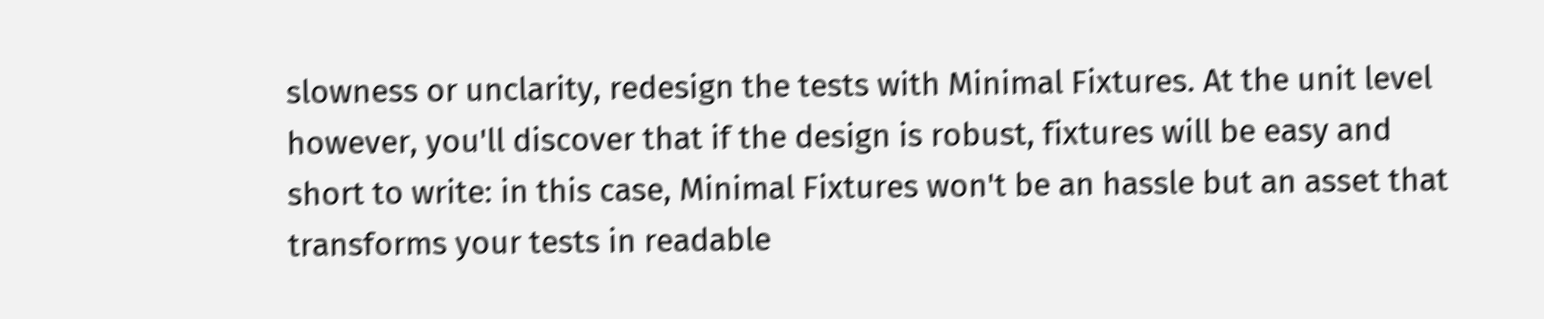slowness or unclarity, redesign the tests with Minimal Fixtures. At the unit level however, you'll discover that if the design is robust, fixtures will be easy and short to write: in this case, Minimal Fixtures won't be an hassle but an asset that transforms your tests in readable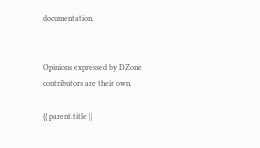documentation.


Opinions expressed by DZone contributors are their own.

{{ parent.title ||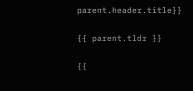parent.header.title}}

{{ parent.tldr }}

{{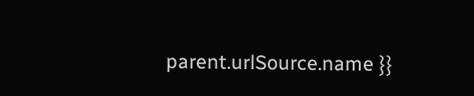parent.urlSource.name }}